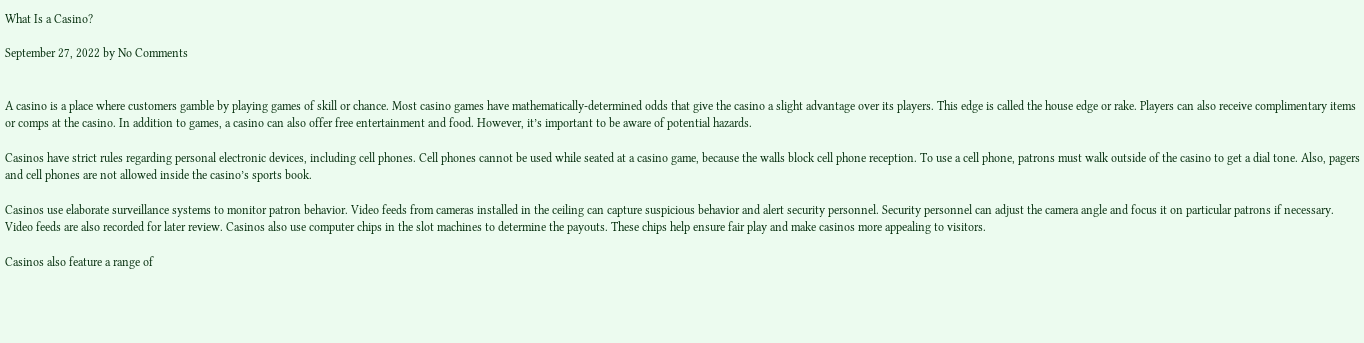What Is a Casino?

September 27, 2022 by No Comments


A casino is a place where customers gamble by playing games of skill or chance. Most casino games have mathematically-determined odds that give the casino a slight advantage over its players. This edge is called the house edge or rake. Players can also receive complimentary items or comps at the casino. In addition to games, a casino can also offer free entertainment and food. However, it’s important to be aware of potential hazards.

Casinos have strict rules regarding personal electronic devices, including cell phones. Cell phones cannot be used while seated at a casino game, because the walls block cell phone reception. To use a cell phone, patrons must walk outside of the casino to get a dial tone. Also, pagers and cell phones are not allowed inside the casino’s sports book.

Casinos use elaborate surveillance systems to monitor patron behavior. Video feeds from cameras installed in the ceiling can capture suspicious behavior and alert security personnel. Security personnel can adjust the camera angle and focus it on particular patrons if necessary. Video feeds are also recorded for later review. Casinos also use computer chips in the slot machines to determine the payouts. These chips help ensure fair play and make casinos more appealing to visitors.

Casinos also feature a range of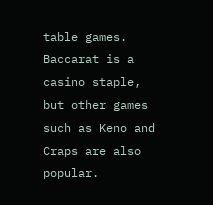table games. Baccarat is a casino staple, but other games such as Keno and Craps are also popular.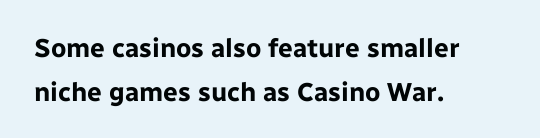Some casinos also feature smaller niche games such as Casino War.